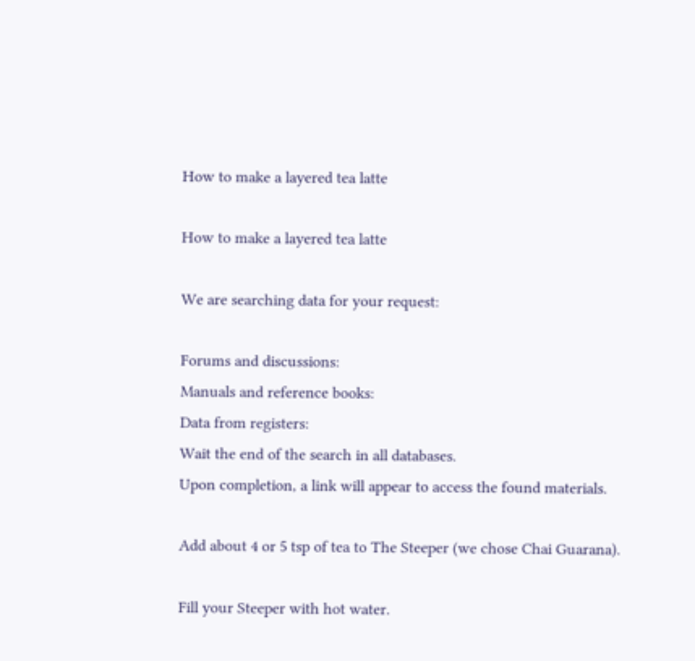How to make a layered tea latte

How to make a layered tea latte

We are searching data for your request:

Forums and discussions:
Manuals and reference books:
Data from registers:
Wait the end of the search in all databases.
Upon completion, a link will appear to access the found materials.

Add about 4 or 5 tsp of tea to The Steeper (we chose Chai Guarana).

Fill your Steeper with hot water.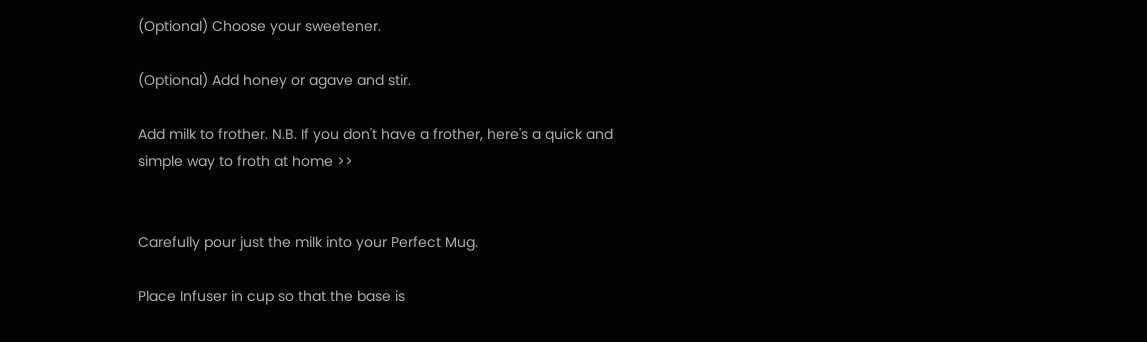(Optional) Choose your sweetener.

(Optional) Add honey or agave and stir.

Add milk to frother. N.B. If you don't have a frother, here's a quick and simple way to froth at home >>


Carefully pour just the milk into your Perfect Mug.

Place Infuser in cup so that the base is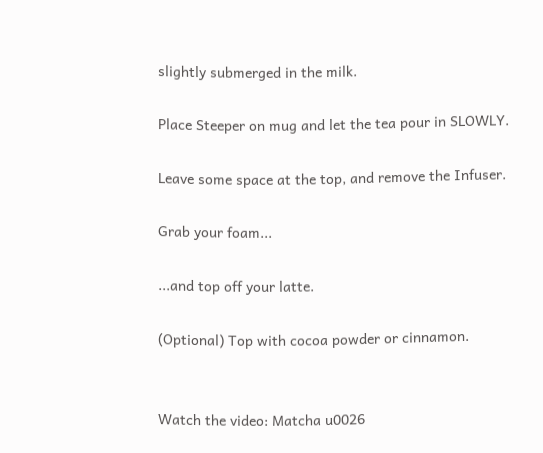slightly submerged in the milk.

Place Steeper on mug and let the tea pour in SLOWLY.

Leave some space at the top, and remove the Infuser.

Grab your foam...

...and top off your latte.

(Optional) Top with cocoa powder or cinnamon.


Watch the video: Matcha u0026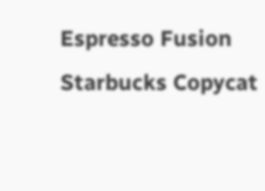Espresso Fusion Starbucks Copycat